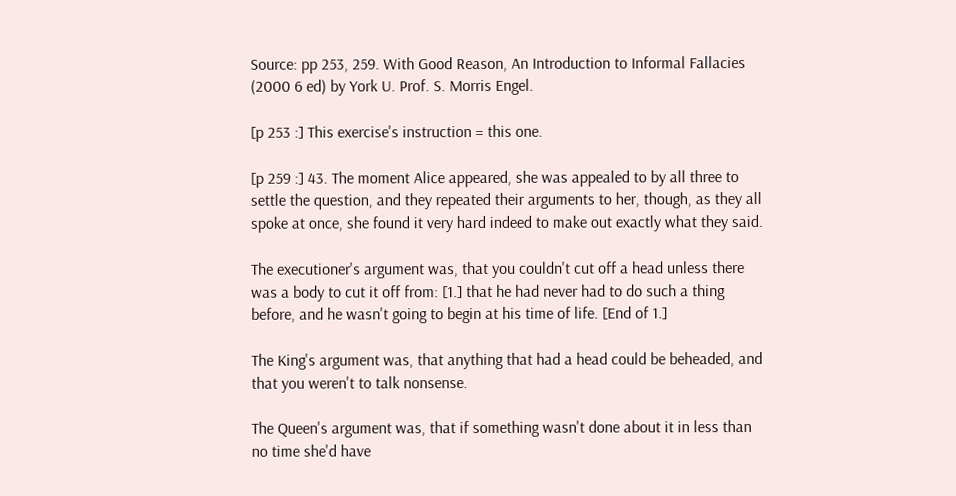Source: pp 253, 259. With Good Reason, An Introduction to Informal Fallacies (2000 6 ed) by York U. Prof. S. Morris Engel.

[p 253 :] This exercise's instruction = this one.

[p 259 :] 43. The moment Alice appeared, she was appealed to by all three to settle the question, and they repeated their arguments to her, though, as they all spoke at once, she found it very hard indeed to make out exactly what they said.

The executioner's argument was, that you couldn't cut off a head unless there was a body to cut it off from: [1.] that he had never had to do such a thing before, and he wasn't going to begin at his time of life. [End of 1.]

The King's argument was, that anything that had a head could be beheaded, and that you weren't to talk nonsense.

The Queen's argument was, that if something wasn't done about it in less than no time she'd have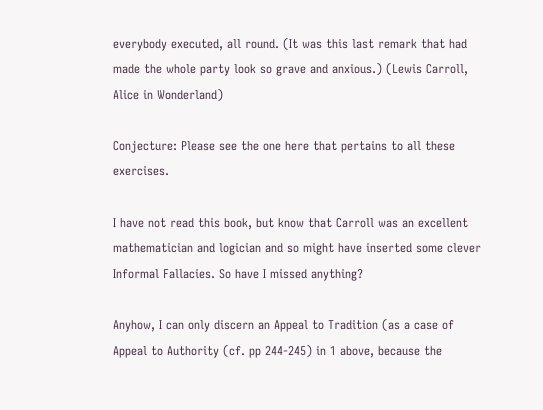everybody executed, all round. (It was this last remark that had made the whole party look so grave and anxious.) (Lewis Carroll, Alice in Wonderland)

Conjecture: Please see the one here that pertains to all these exercises.

I have not read this book, but know that Carroll was an excellent mathematician and logician and so might have inserted some clever Informal Fallacies. So have I missed anything?

Anyhow, I can only discern an Appeal to Tradition (as a case of Appeal to Authority (cf. pp 244-245) in 1 above, because the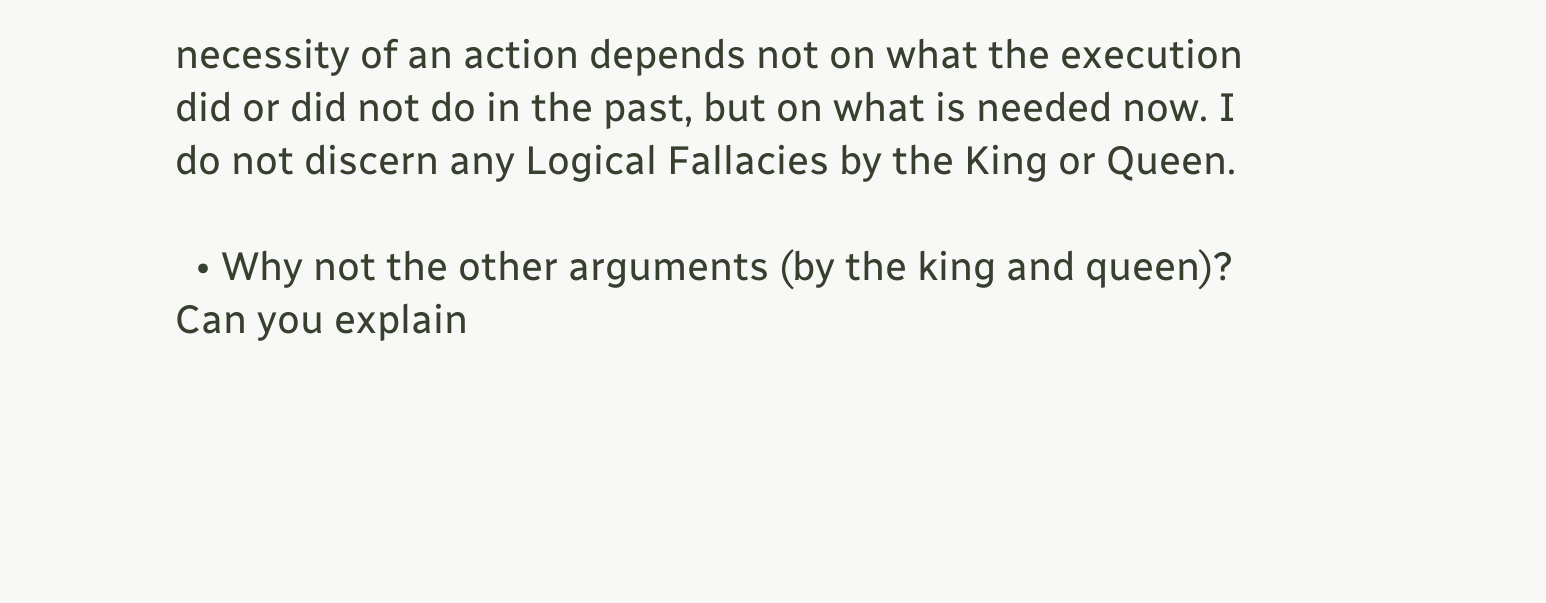necessity of an action depends not on what the execution did or did not do in the past, but on what is needed now. I do not discern any Logical Fallacies by the King or Queen.

  • Why not the other arguments (by the king and queen)? Can you explain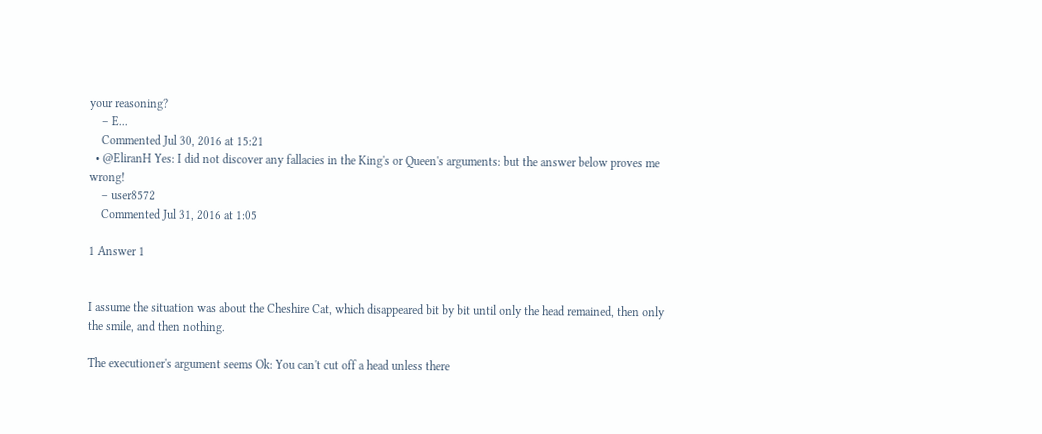your reasoning?
    – E...
    Commented Jul 30, 2016 at 15:21
  • @EliranH Yes: I did not discover any fallacies in the King's or Queen's arguments: but the answer below proves me wrong!
    – user8572
    Commented Jul 31, 2016 at 1:05

1 Answer 1


I assume the situation was about the Cheshire Cat, which disappeared bit by bit until only the head remained, then only the smile, and then nothing.

The executioner's argument seems Ok: You can't cut off a head unless there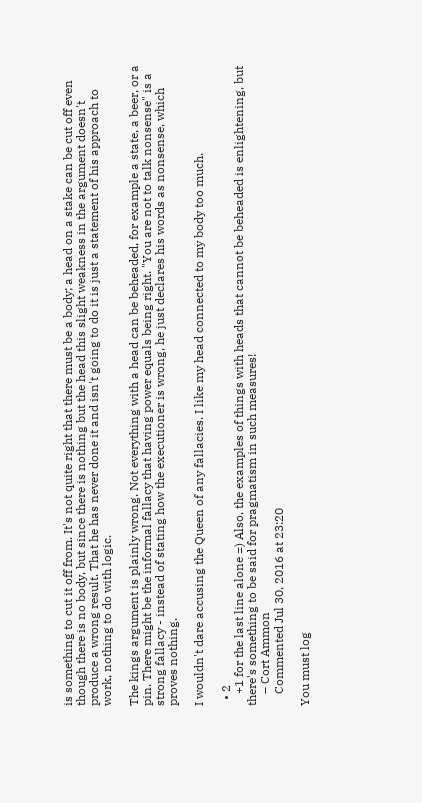is something to cut it off from. It's not quite right that there must be a body; a head on a stake can be cut off even though there is no body, but since there is nothing but the head this slight weakness in the argument doesn't produce a wrong result. That he has never done it and isn't going to do it is just a statement of his approach to work, nothing to do with logic.

The kings argument is plainly wrong. Not everything with a head can be beheaded, for example a state, a beer, or a pin. There might be the informal fallacy that having power equals being right. "You are not to talk nonsense" is a strong fallacy - instead of stating how the executioner is wrong, he just declares his words as nonsense, which proves nothing.

I wouldn't dare accusing the Queen of any fallacies. I like my head connected to my body too much.

  • 2
    +1 for the last line alone =) Also, the examples of things with heads that cannot be beheaded is enlightening, but there's something to be said for pragmatism in such measures!
    – Cort Ammon
    Commented Jul 30, 2016 at 23:20

You must log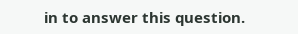in to answer this question.